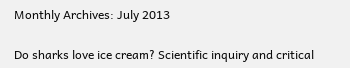Monthly Archives: July 2013

Do sharks love ice cream? Scientific inquiry and critical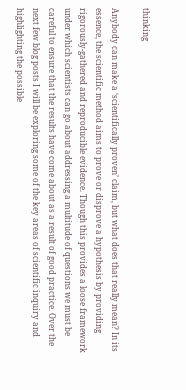thinking

Anybody can make a ‘scientifically proven’ claim, but what does that really mean? In its essence, the scientific method aims to prove or disprove a hypothesis by providing rigorously-gathered and reproducible evidence. Though this provides a loose framework under which scientists can go about addressing a multitude of questions we must be careful to ensure that the results have come about as a result of good practice. Over the next few blog posts I will be exploring some of the key areas of scientific inquiry and highlighting the possible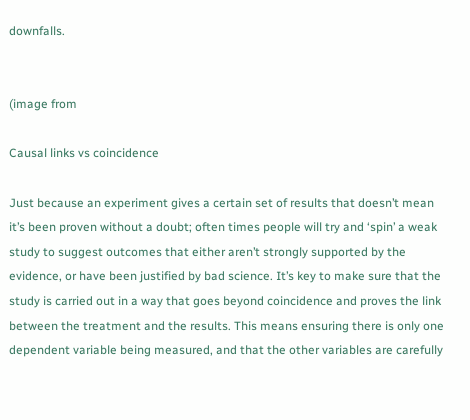downfalls.


(image from

Causal links vs coincidence

Just because an experiment gives a certain set of results that doesn’t mean it’s been proven without a doubt; often times people will try and ‘spin’ a weak study to suggest outcomes that either aren’t strongly supported by the evidence, or have been justified by bad science. It’s key to make sure that the study is carried out in a way that goes beyond coincidence and proves the link between the treatment and the results. This means ensuring there is only one dependent variable being measured, and that the other variables are carefully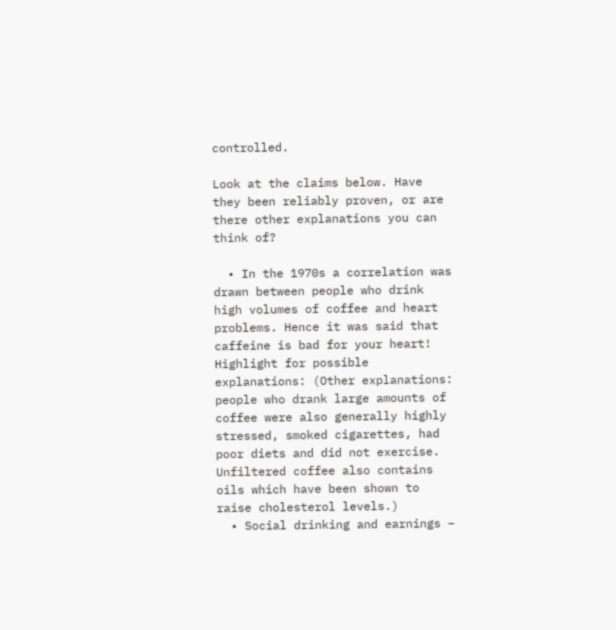controlled.

Look at the claims below. Have they been reliably proven, or are there other explanations you can think of?

  • In the 1970s a correlation was drawn between people who drink high volumes of coffee and heart problems. Hence it was said that caffeine is bad for your heart! Highlight for possible explanations: (Other explanations: people who drank large amounts of coffee were also generally highly stressed, smoked cigarettes, had poor diets and did not exercise. Unfiltered coffee also contains oils which have been shown to raise cholesterol levels.)
  • Social drinking and earnings –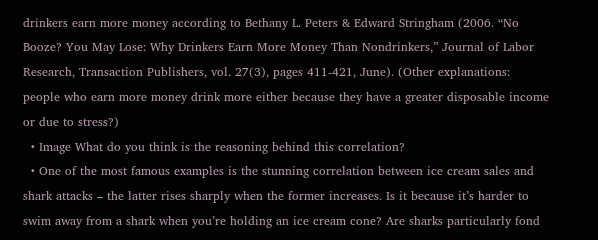drinkers earn more money according to Bethany L. Peters & Edward Stringham (2006. “No Booze? You May Lose: Why Drinkers Earn More Money Than Nondrinkers,” Journal of Labor Research, Transaction Publishers, vol. 27(3), pages 411-421, June). (Other explanations: people who earn more money drink more either because they have a greater disposable income or due to stress?)
  • Image What do you think is the reasoning behind this correlation?
  • One of the most famous examples is the stunning correlation between ice cream sales and shark attacks – the latter rises sharply when the former increases. Is it because it’s harder to swim away from a shark when you’re holding an ice cream cone? Are sharks particularly fond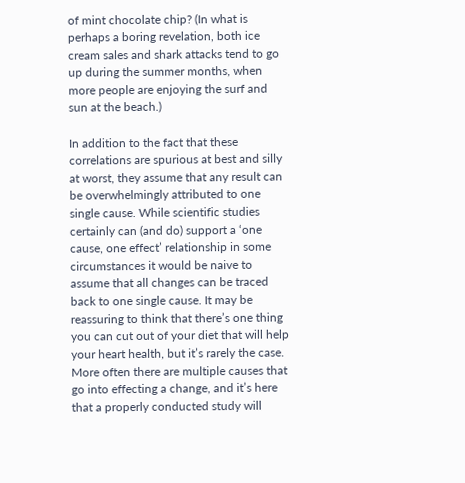of mint chocolate chip? (In what is perhaps a boring revelation, both ice cream sales and shark attacks tend to go up during the summer months, when more people are enjoying the surf and sun at the beach.)

In addition to the fact that these correlations are spurious at best and silly at worst, they assume that any result can be overwhelmingly attributed to one single cause. While scientific studies certainly can (and do) support a ‘one cause, one effect’ relationship in some circumstances it would be naive to assume that all changes can be traced back to one single cause. It may be reassuring to think that there’s one thing you can cut out of your diet that will help your heart health, but it’s rarely the case. More often there are multiple causes that go into effecting a change, and it’s here that a properly conducted study will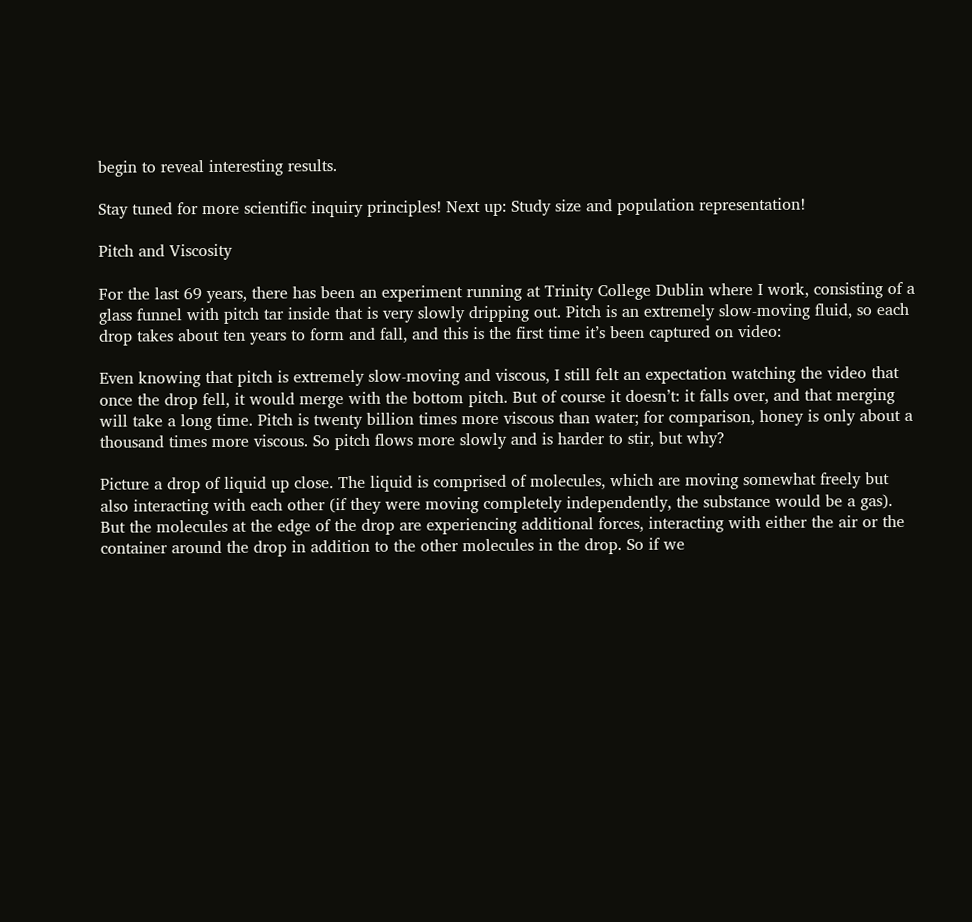begin to reveal interesting results.

Stay tuned for more scientific inquiry principles! Next up: Study size and population representation!

Pitch and Viscosity

For the last 69 years, there has been an experiment running at Trinity College Dublin where I work, consisting of a glass funnel with pitch tar inside that is very slowly dripping out. Pitch is an extremely slow-moving fluid, so each drop takes about ten years to form and fall, and this is the first time it’s been captured on video:

Even knowing that pitch is extremely slow-moving and viscous, I still felt an expectation watching the video that once the drop fell, it would merge with the bottom pitch. But of course it doesn’t: it falls over, and that merging will take a long time. Pitch is twenty billion times more viscous than water; for comparison, honey is only about a thousand times more viscous. So pitch flows more slowly and is harder to stir, but why?

Picture a drop of liquid up close. The liquid is comprised of molecules, which are moving somewhat freely but also interacting with each other (if they were moving completely independently, the substance would be a gas). But the molecules at the edge of the drop are experiencing additional forces, interacting with either the air or the container around the drop in addition to the other molecules in the drop. So if we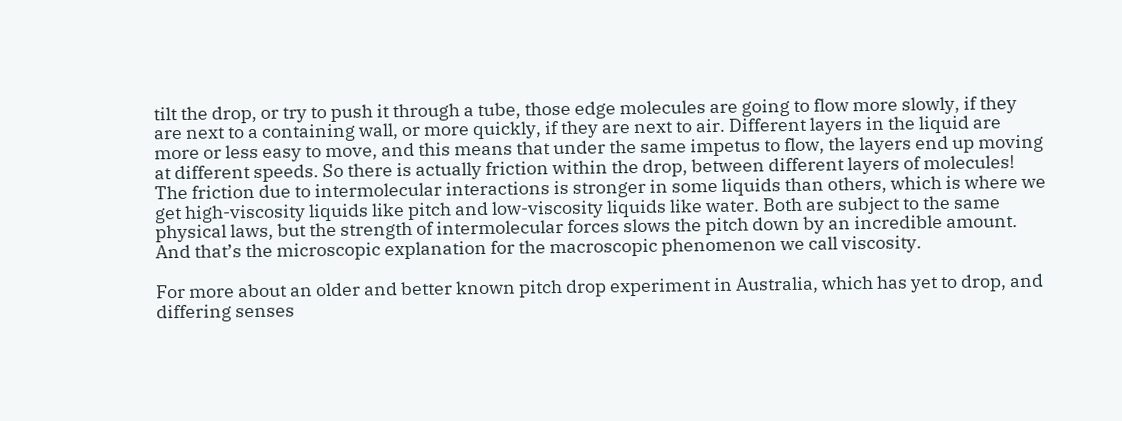tilt the drop, or try to push it through a tube, those edge molecules are going to flow more slowly, if they are next to a containing wall, or more quickly, if they are next to air. Different layers in the liquid are more or less easy to move, and this means that under the same impetus to flow, the layers end up moving at different speeds. So there is actually friction within the drop, between different layers of molecules! The friction due to intermolecular interactions is stronger in some liquids than others, which is where we get high-viscosity liquids like pitch and low-viscosity liquids like water. Both are subject to the same physical laws, but the strength of intermolecular forces slows the pitch down by an incredible amount. And that’s the microscopic explanation for the macroscopic phenomenon we call viscosity.

For more about an older and better known pitch drop experiment in Australia, which has yet to drop, and differing senses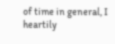of time in general, I heartily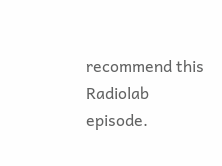recommend this Radiolab episode.